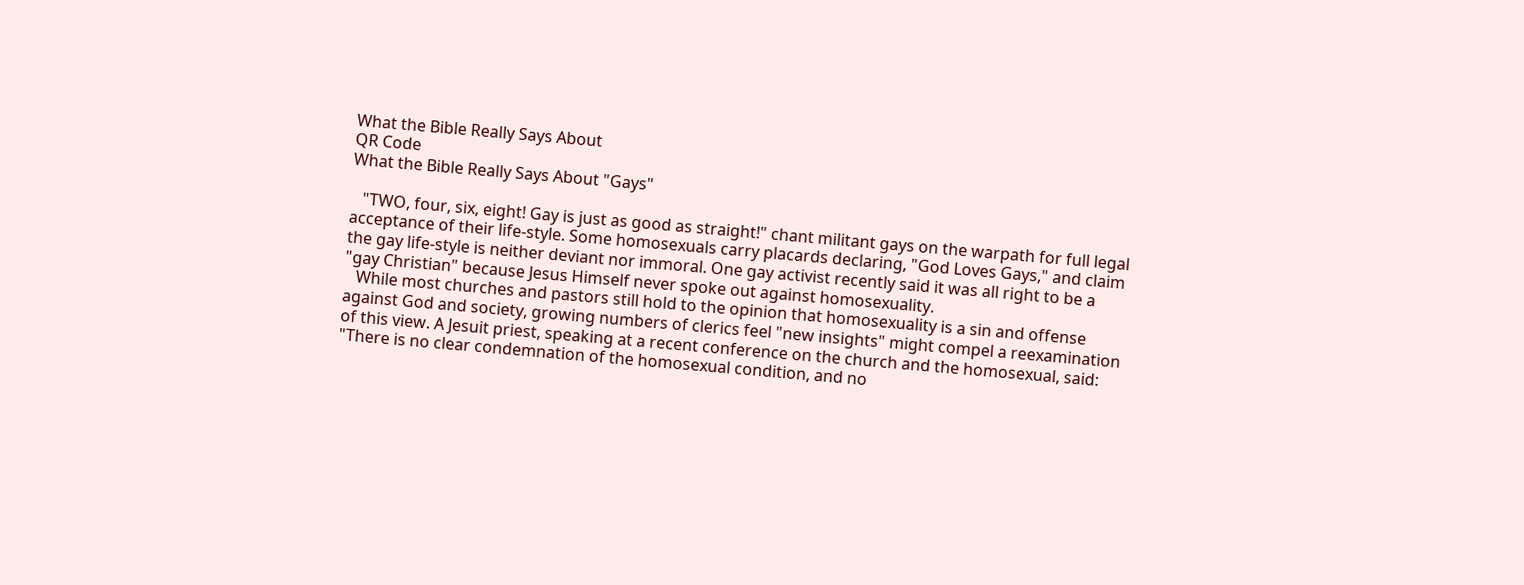What the Bible Really Says About
QR Code
What the Bible Really Says About "Gays"

   "TWO, four, six, eight! Gay is just as good as straight!" chant militant gays on the warpath for full legal acceptance of their life-style. Some homosexuals carry placards declaring, "God Loves Gays," and claim the gay life-style is neither deviant nor immoral. One gay activist recently said it was all right to be a "gay Christian" because Jesus Himself never spoke out against homosexuality.
   While most churches and pastors still hold to the opinion that homosexuality is a sin and offense against God and society, growing numbers of clerics feel "new insights" might compel a reexamination of this view. A Jesuit priest, speaking at a recent conference on the church and the homosexual, said: "There is no clear condemnation of the homosexual condition, and no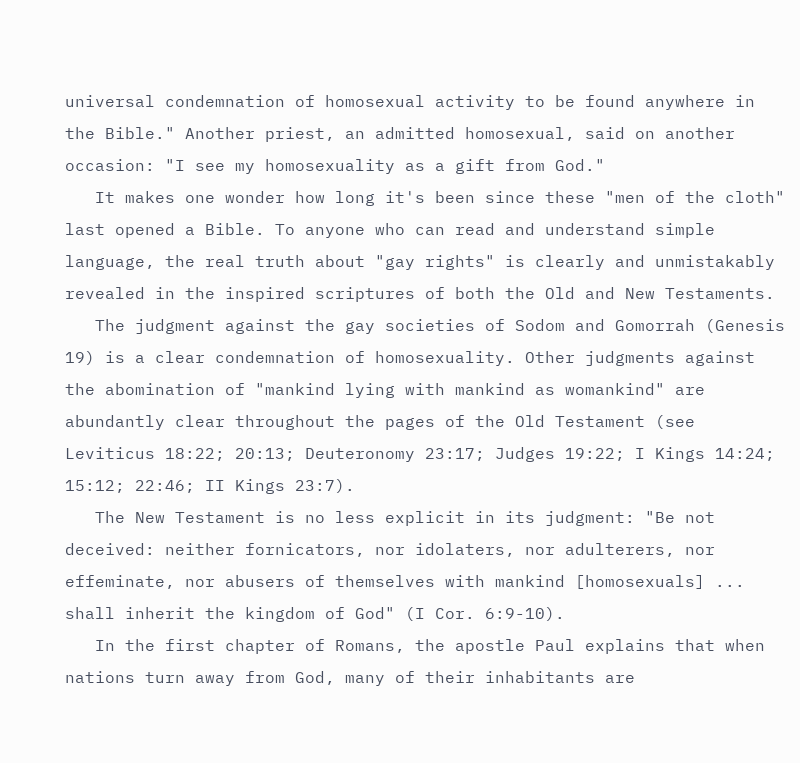universal condemnation of homosexual activity to be found anywhere in the Bible." Another priest, an admitted homosexual, said on another occasion: "I see my homosexuality as a gift from God."
   It makes one wonder how long it's been since these "men of the cloth" last opened a Bible. To anyone who can read and understand simple language, the real truth about "gay rights" is clearly and unmistakably revealed in the inspired scriptures of both the Old and New Testaments.
   The judgment against the gay societies of Sodom and Gomorrah (Genesis 19) is a clear condemnation of homosexuality. Other judgments against the abomination of "mankind lying with mankind as womankind" are abundantly clear throughout the pages of the Old Testament (see Leviticus 18:22; 20:13; Deuteronomy 23:17; Judges 19:22; I Kings 14:24; 15:12; 22:46; II Kings 23:7).
   The New Testament is no less explicit in its judgment: "Be not deceived: neither fornicators, nor idolaters, nor adulterers, nor effeminate, nor abusers of themselves with mankind [homosexuals] ... shall inherit the kingdom of God" (I Cor. 6:9-10).
   In the first chapter of Romans, the apostle Paul explains that when nations turn away from God, many of their inhabitants are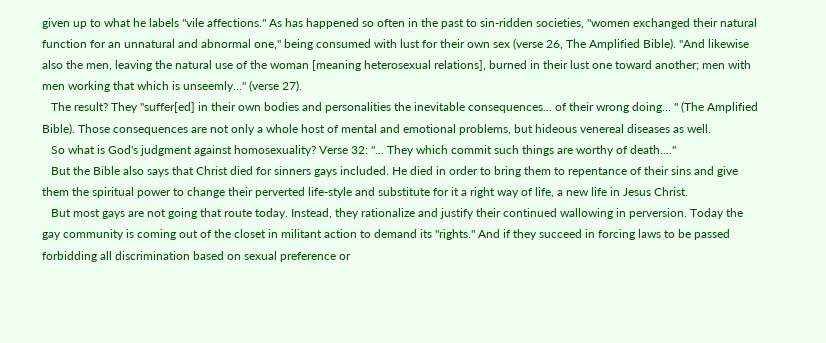given up to what he labels "vile affections." As has happened so often in the past to sin-ridden societies, "women exchanged their natural function for an unnatural and abnormal one," being consumed with lust for their own sex (verse 26, The Amplified Bible). "And likewise also the men, leaving the natural use of the woman [meaning heterosexual relations], burned in their lust one toward another; men with men working that which is unseemly..." (verse 27).
   The result? They "suffer[ed] in their own bodies and personalities the inevitable consequences... of their wrong doing... " (The Amplified Bible). Those consequences are not only a whole host of mental and emotional problems, but hideous venereal diseases as well.
   So what is God's judgment against homosexuality? Verse 32: "... They which commit such things are worthy of death...."
   But the Bible also says that Christ died for sinners gays included. He died in order to bring them to repentance of their sins and give them the spiritual power to change their perverted life-style and substitute for it a right way of life, a new life in Jesus Christ.
   But most gays are not going that route today. Instead, they rationalize and justify their continued wallowing in perversion. Today the gay community is coming out of the closet in militant action to demand its "rights." And if they succeed in forcing laws to be passed forbidding all discrimination based on sexual preference or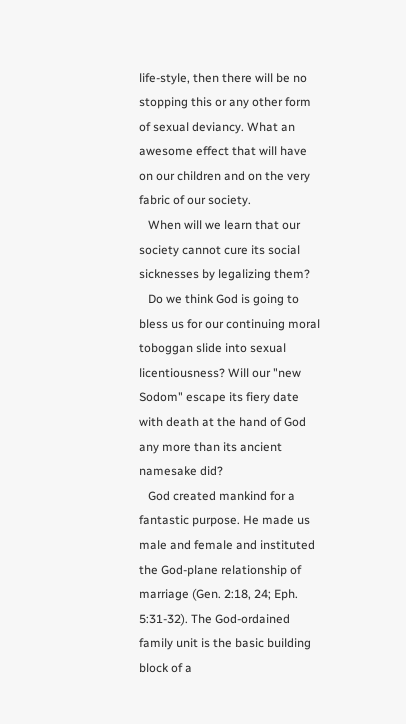life-style, then there will be no stopping this or any other form of sexual deviancy. What an awesome effect that will have on our children and on the very fabric of our society.
   When will we learn that our society cannot cure its social sicknesses by legalizing them?
   Do we think God is going to bless us for our continuing moral toboggan slide into sexual licentiousness? Will our "new Sodom" escape its fiery date with death at the hand of God any more than its ancient namesake did?
   God created mankind for a fantastic purpose. He made us male and female and instituted the God-plane relationship of marriage (Gen. 2:18, 24; Eph. 5:31-32). The God-ordained family unit is the basic building block of a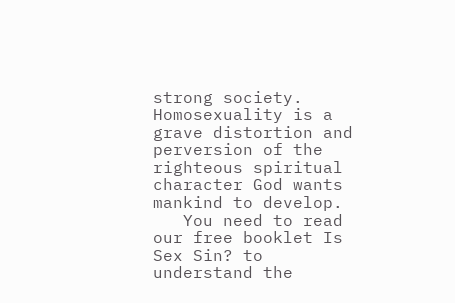strong society. Homosexuality is a grave distortion and perversion of the righteous spiritual character God wants mankind to develop.
   You need to read our free booklet Is Sex Sin? to understand the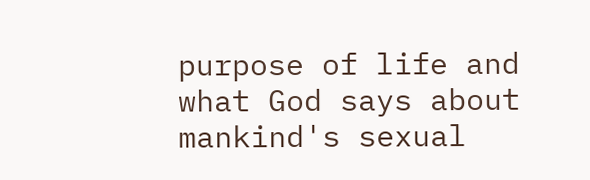purpose of life and what God says about mankind's sexual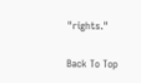"rights."

Back To Top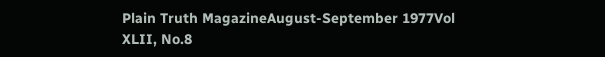Plain Truth MagazineAugust-September 1977Vol XLII, No.8